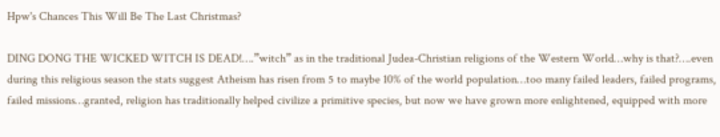Hpw's Chances This Will Be The Last Christmas?

DING DONG THE WICKED WITCH IS DEAD!….”witch” as in the traditional Judea-Christian religions of the Western World…why is that?….even during this religious season the stats suggest Atheism has risen from 5 to maybe 10% of the world population…too many failed leaders, failed programs, failed missions…granted, religion has traditionally helped civilize a primitive species, but now we have grown more enlightened, equipped with more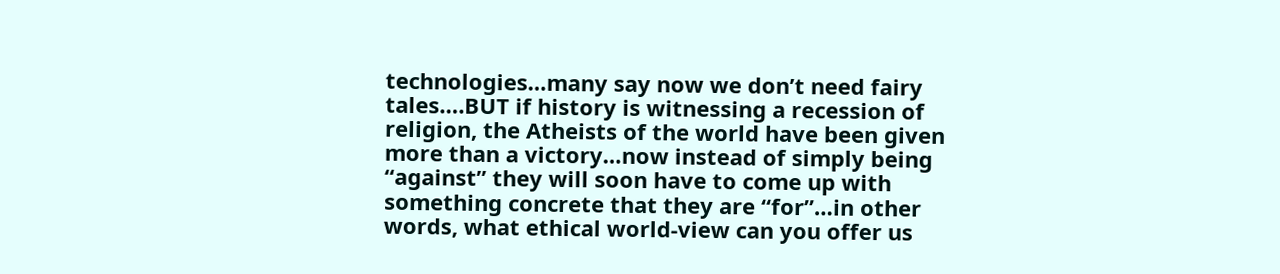technologies…many say now we don’t need fairy tales….BUT if history is witnessing a recession of religion, the Atheists of the world have been given more than a victory…now instead of simply being “against” they will soon have to come up with something concrete that they are “for”…in other words, what ethical world-view can you offer us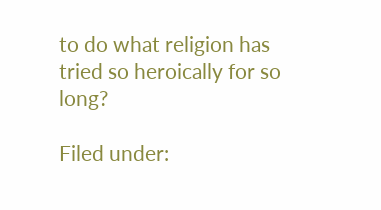to do what religion has tried so heroically for so long?

Filed under: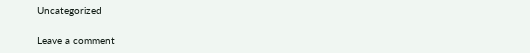Uncategorized

Leave a comment